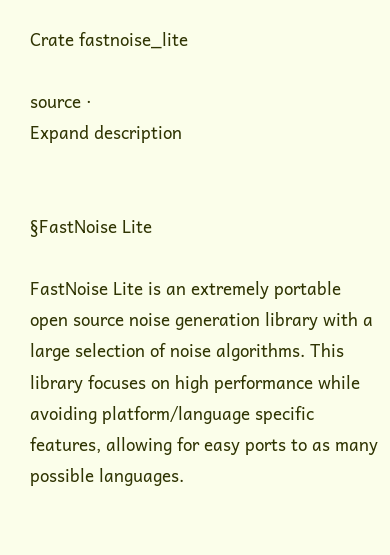Crate fastnoise_lite

source ·
Expand description


§FastNoise Lite

FastNoise Lite is an extremely portable open source noise generation library with a large selection of noise algorithms. This library focuses on high performance while avoiding platform/language specific features, allowing for easy ports to as many possible languages.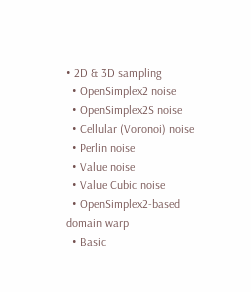• 2D & 3D sampling
  • OpenSimplex2 noise
  • OpenSimplex2S noise
  • Cellular (Voronoi) noise
  • Perlin noise
  • Value noise
  • Value Cubic noise
  • OpenSimplex2-based domain warp
  • Basic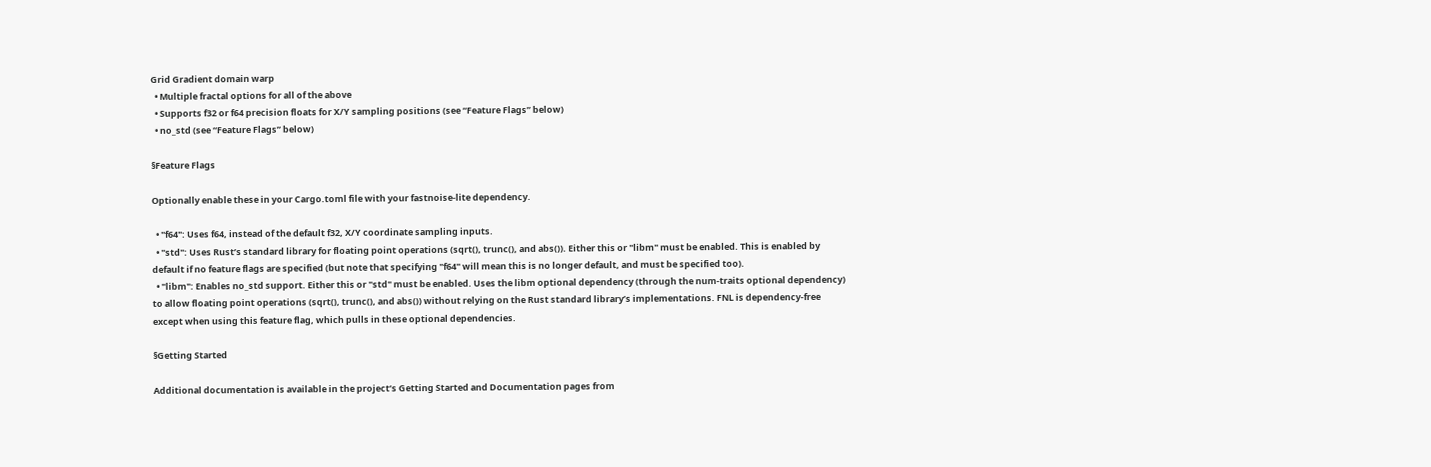Grid Gradient domain warp
  • Multiple fractal options for all of the above
  • Supports f32 or f64 precision floats for X/Y sampling positions (see “Feature Flags” below)
  • no_std (see “Feature Flags” below)

§Feature Flags

Optionally enable these in your Cargo.toml file with your fastnoise-lite dependency.

  • "f64": Uses f64, instead of the default f32, X/Y coordinate sampling inputs.
  • "std": Uses Rust’s standard library for floating point operations (sqrt(), trunc(), and abs()). Either this or "libm" must be enabled. This is enabled by default if no feature flags are specified (but note that specifying "f64" will mean this is no longer default, and must be specified too).
  • "libm": Enables no_std support. Either this or "std" must be enabled. Uses the libm optional dependency (through the num-traits optional dependency) to allow floating point operations (sqrt(), trunc(), and abs()) without relying on the Rust standard library’s implementations. FNL is dependency-free except when using this feature flag, which pulls in these optional dependencies.

§Getting Started

Additional documentation is available in the project’s Getting Started and Documentation pages from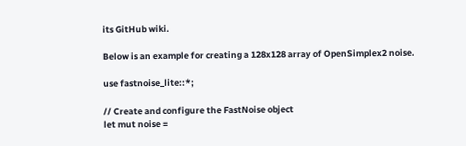its GitHub wiki.

Below is an example for creating a 128x128 array of OpenSimplex2 noise.

use fastnoise_lite::*;

// Create and configure the FastNoise object
let mut noise =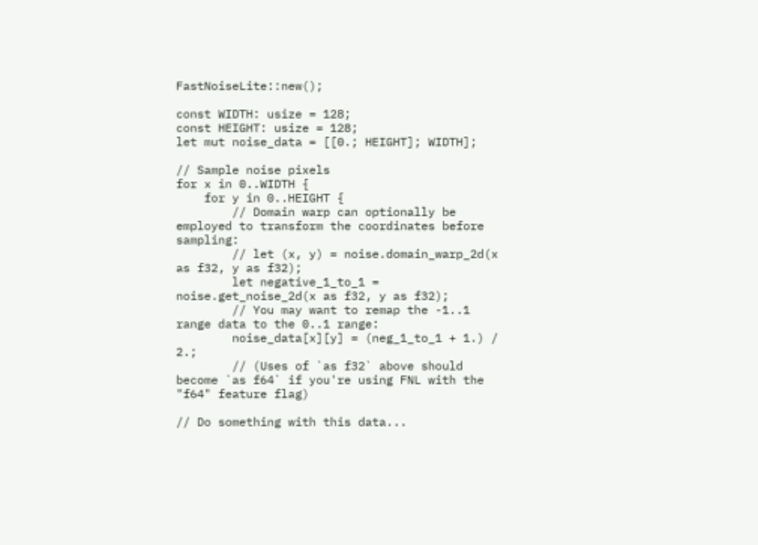FastNoiseLite::new();

const WIDTH: usize = 128;
const HEIGHT: usize = 128;
let mut noise_data = [[0.; HEIGHT]; WIDTH];

// Sample noise pixels
for x in 0..WIDTH {
    for y in 0..HEIGHT {
        // Domain warp can optionally be employed to transform the coordinates before sampling:
        // let (x, y) = noise.domain_warp_2d(x as f32, y as f32);
        let negative_1_to_1 = noise.get_noise_2d(x as f32, y as f32);
        // You may want to remap the -1..1 range data to the 0..1 range:
        noise_data[x][y] = (neg_1_to_1 + 1.) / 2.;
        // (Uses of `as f32` above should become `as f64` if you're using FNL with the "f64" feature flag)

// Do something with this data...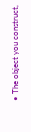• The object you construct,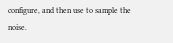configure, and then use to sample the noise.